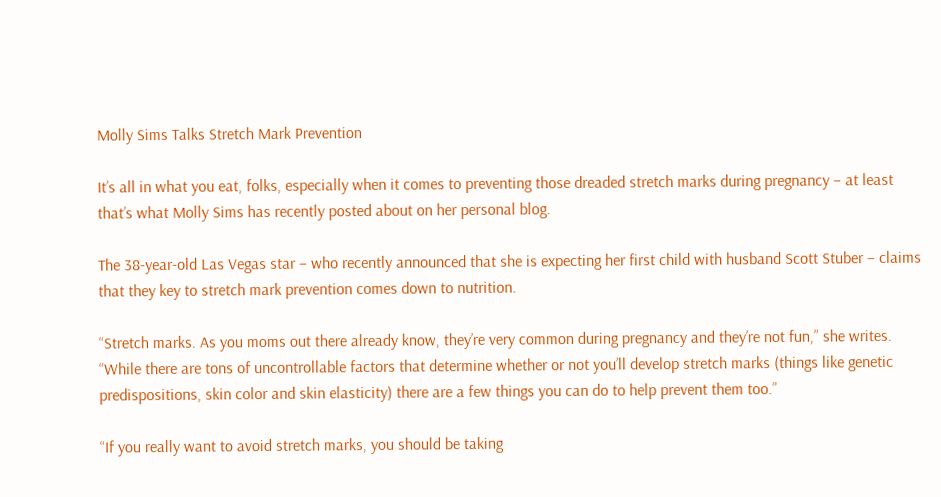Molly Sims Talks Stretch Mark Prevention

It’s all in what you eat, folks, especially when it comes to preventing those dreaded stretch marks during pregnancy – at least that’s what Molly Sims has recently posted about on her personal blog.

The 38-year-old Las Vegas star – who recently announced that she is expecting her first child with husband Scott Stuber – claims that they key to stretch mark prevention comes down to nutrition.

“Stretch marks. As you moms out there already know, they’re very common during pregnancy and they’re not fun,” she writes. “While there are tons of uncontrollable factors that determine whether or not you’ll develop stretch marks (things like genetic predispositions, skin color and skin elasticity) there are a few things you can do to help prevent them too.”

“If you really want to avoid stretch marks, you should be taking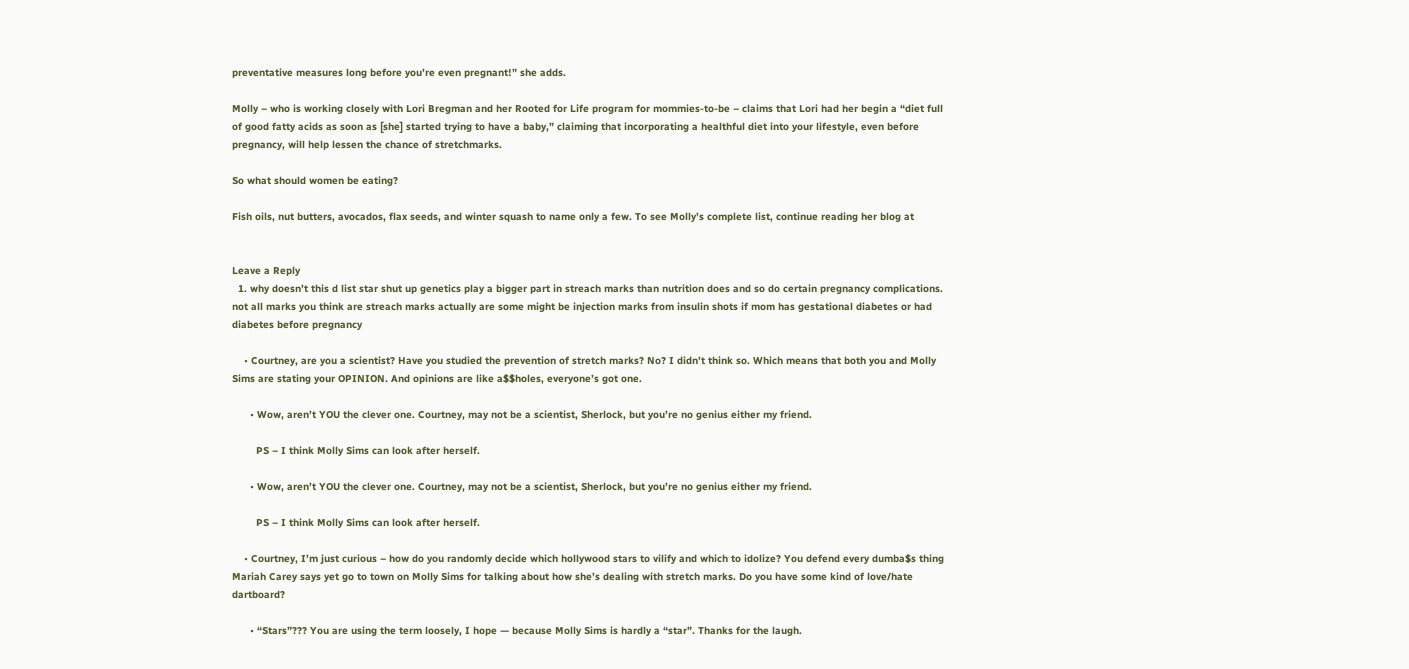preventative measures long before you’re even pregnant!” she adds.

Molly – who is working closely with Lori Bregman and her Rooted for Life program for mommies-to-be – claims that Lori had her begin a “diet full of good fatty acids as soon as [she] started trying to have a baby,” claiming that incorporating a healthful diet into your lifestyle, even before pregnancy, will help lessen the chance of stretchmarks.

So what should women be eating?

Fish oils, nut butters, avocados, flax seeds, and winter squash to name only a few. To see Molly’s complete list, continue reading her blog at


Leave a Reply
  1. why doesn’t this d list star shut up genetics play a bigger part in streach marks than nutrition does and so do certain pregnancy complications. not all marks you think are streach marks actually are some might be injection marks from insulin shots if mom has gestational diabetes or had diabetes before pregnancy

    • Courtney, are you a scientist? Have you studied the prevention of stretch marks? No? I didn’t think so. Which means that both you and Molly Sims are stating your OPINION. And opinions are like a$$holes, everyone’s got one.

      • Wow, aren’t YOU the clever one. Courtney, may not be a scientist, Sherlock, but you’re no genius either my friend.

        PS – I think Molly Sims can look after herself.

      • Wow, aren’t YOU the clever one. Courtney, may not be a scientist, Sherlock, but you’re no genius either my friend.

        PS – I think Molly Sims can look after herself.

    • Courtney, I’m just curious – how do you randomly decide which hollywood stars to vilify and which to idolize? You defend every dumba$s thing Mariah Carey says yet go to town on Molly Sims for talking about how she’s dealing with stretch marks. Do you have some kind of love/hate dartboard?

      • “Stars”??? You are using the term loosely, I hope — because Molly Sims is hardly a “star”. Thanks for the laugh.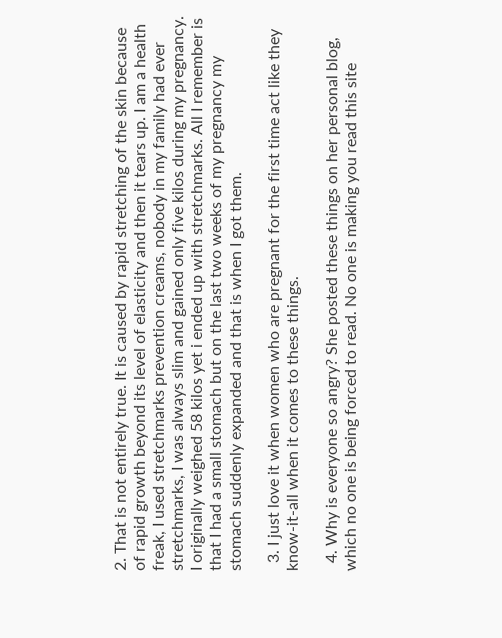2. That is not entirely true. It is caused by rapid stretching of the skin because of rapid growth beyond its level of elasticity and then it tears up. I am a health freak, I used stretchmarks prevention creams, nobody in my family had ever stretchmarks, I was always slim and gained only five kilos during my pregnancy. I originally weighed 58 kilos yet i ended up with stretchmarks. All I remember is that I had a small stomach but on the last two weeks of my pregnancy my stomach suddenly expanded and that is when I got them.

  3. I just love it when women who are pregnant for the first time act like they know-it-all when it comes to these things.

  4. Why is everyone so angry? She posted these things on her personal blog, which no one is being forced to read. No one is making you read this site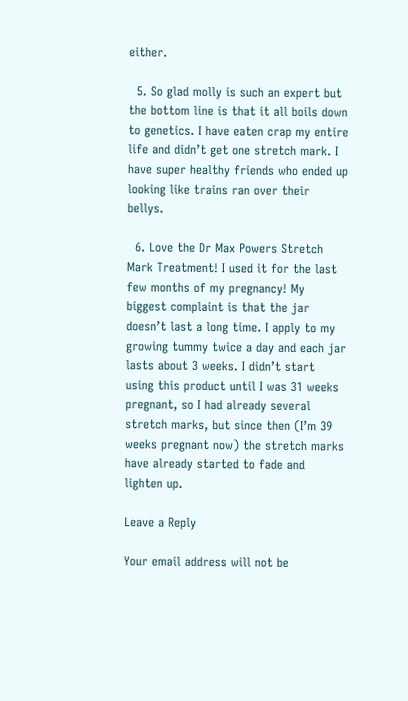either.

  5. So glad molly is such an expert but the bottom line is that it all boils down to genetics. I have eaten crap my entire life and didn’t get one stretch mark. I have super healthy friends who ended up looking like trains ran over their bellys.

  6. Love the Dr Max Powers Stretch Mark Treatment! I used it for the last few months of my pregnancy! My biggest complaint is that the jar doesn’t last a long time. I apply to my growing tummy twice a day and each jar lasts about 3 weeks. I didn’t start using this product until I was 31 weeks pregnant, so I had already several stretch marks, but since then (I’m 39 weeks pregnant now) the stretch marks have already started to fade and lighten up.

Leave a Reply

Your email address will not be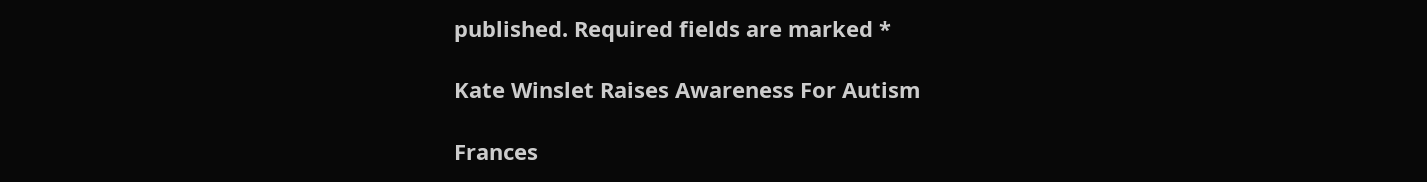published. Required fields are marked *

Kate Winslet Raises Awareness For Autism

Frances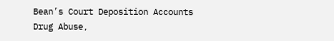Bean’s Court Deposition Accounts Drug Abuse,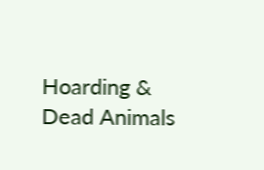Hoarding & Dead Animals